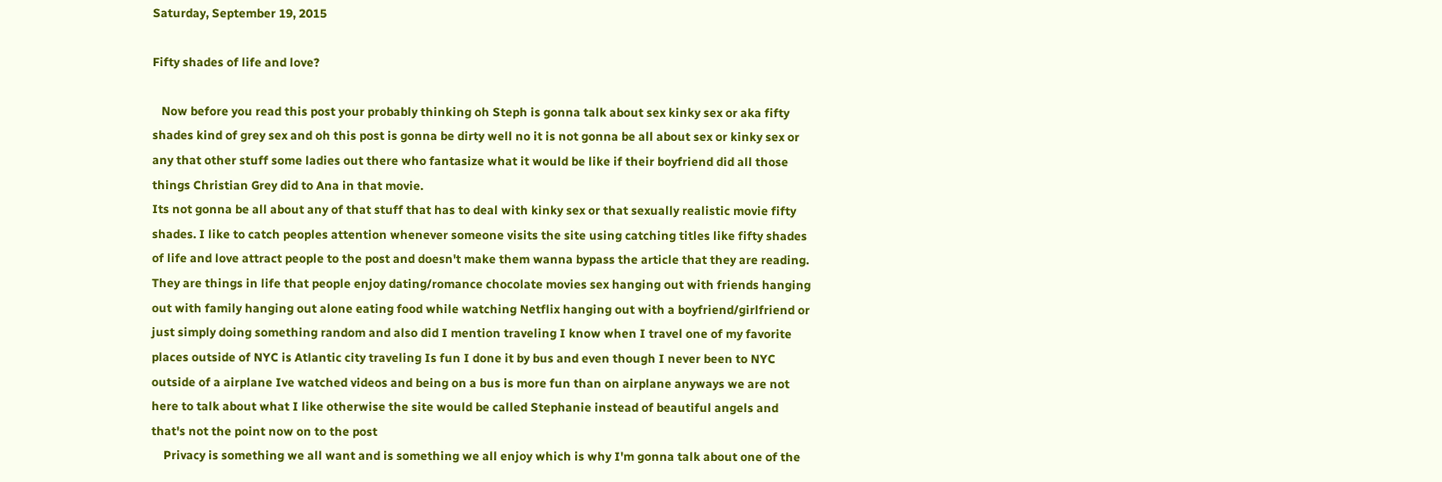Saturday, September 19, 2015

Fifty shades of life and love?

   Now before you read this post your probably thinking oh Steph is gonna talk about sex kinky sex or aka fifty shades kind of grey sex and oh this post is gonna be dirty well no it is not gonna be all about sex or kinky sex or any that other stuff some ladies out there who fantasize what it would be like if their boyfriend did all those things Christian Grey did to Ana in that movie.
Its not gonna be all about any of that stuff that has to deal with kinky sex or that sexually realistic movie fifty shades. I like to catch peoples attention whenever someone visits the site using catching titles like fifty shades of life and love attract people to the post and doesn't make them wanna bypass the article that they are reading.  They are things in life that people enjoy dating/romance chocolate movies sex hanging out with friends hanging out with family hanging out alone eating food while watching Netflix hanging out with a boyfriend/girlfriend or just simply doing something random and also did I mention traveling I know when I travel one of my favorite places outside of NYC is Atlantic city traveling Is fun I done it by bus and even though I never been to NYC outside of a airplane Ive watched videos and being on a bus is more fun than on airplane anyways we are not here to talk about what I like otherwise the site would be called Stephanie instead of beautiful angels and that's not the point now on to the post
    Privacy is something we all want and is something we all enjoy which is why I'm gonna talk about one of the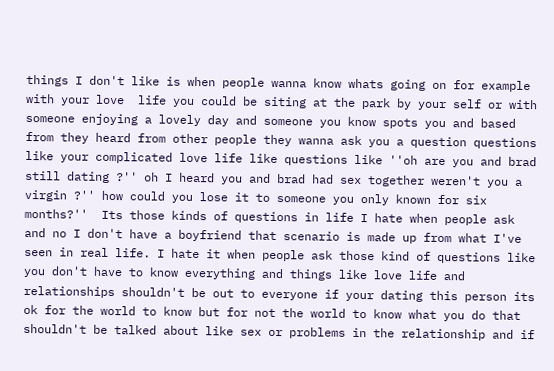things I don't like is when people wanna know whats going on for example with your love  life you could be siting at the park by your self or with someone enjoying a lovely day and someone you know spots you and based from they heard from other people they wanna ask you a question questions like your complicated love life like questions like ''oh are you and brad still dating ?'' oh I heard you and brad had sex together weren't you a virgin ?'' how could you lose it to someone you only known for six months?''  Its those kinds of questions in life I hate when people ask and no I don't have a boyfriend that scenario is made up from what I've seen in real life. I hate it when people ask those kind of questions like you don't have to know everything and things like love life and relationships shouldn't be out to everyone if your dating this person its ok for the world to know but for not the world to know what you do that shouldn't be talked about like sex or problems in the relationship and if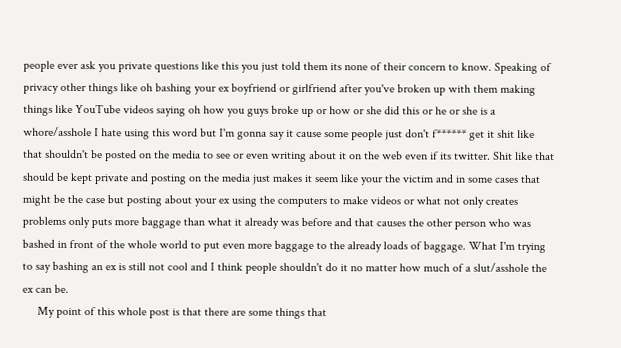people ever ask you private questions like this you just told them its none of their concern to know. Speaking of privacy other things like oh bashing your ex boyfriend or girlfriend after you've broken up with them making things like YouTube videos saying oh how you guys broke up or how or she did this or he or she is a whore/asshole I hate using this word but I'm gonna say it cause some people just don't f****** get it shit like that shouldn't be posted on the media to see or even writing about it on the web even if its twitter. Shit like that should be kept private and posting on the media just makes it seem like your the victim and in some cases that might be the case but posting about your ex using the computers to make videos or what not only creates problems only puts more baggage than what it already was before and that causes the other person who was bashed in front of the whole world to put even more baggage to the already loads of baggage. What I'm trying to say bashing an ex is still not cool and I think people shouldn't do it no matter how much of a slut/asshole the ex can be.
     My point of this whole post is that there are some things that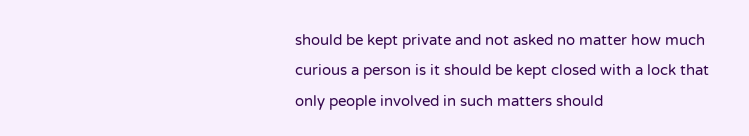should be kept private and not asked no matter how much curious a person is it should be kept closed with a lock that only people involved in such matters should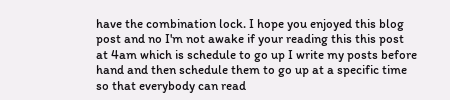have the combination lock. I hope you enjoyed this blog post and no I'm not awake if your reading this this post at 4am which is schedule to go up I write my posts before hand and then schedule them to go up at a specific time so that everybody can read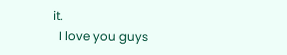it.
  I love you guys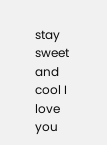stay sweet and cool I love you